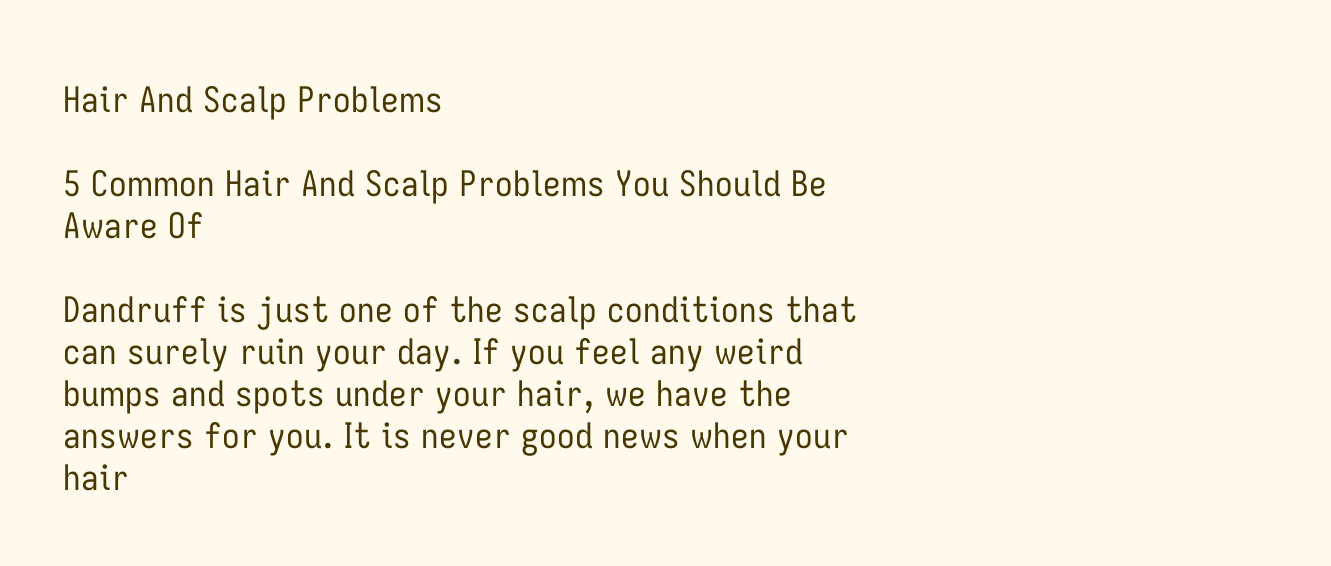Hair And Scalp Problems

5 Common Hair And Scalp Problems You Should Be Aware Of

Dandruff is just one of the scalp conditions that can surely ruin your day. If you feel any weird bumps and spots under your hair, we have the answers for you. It is never good news when your hair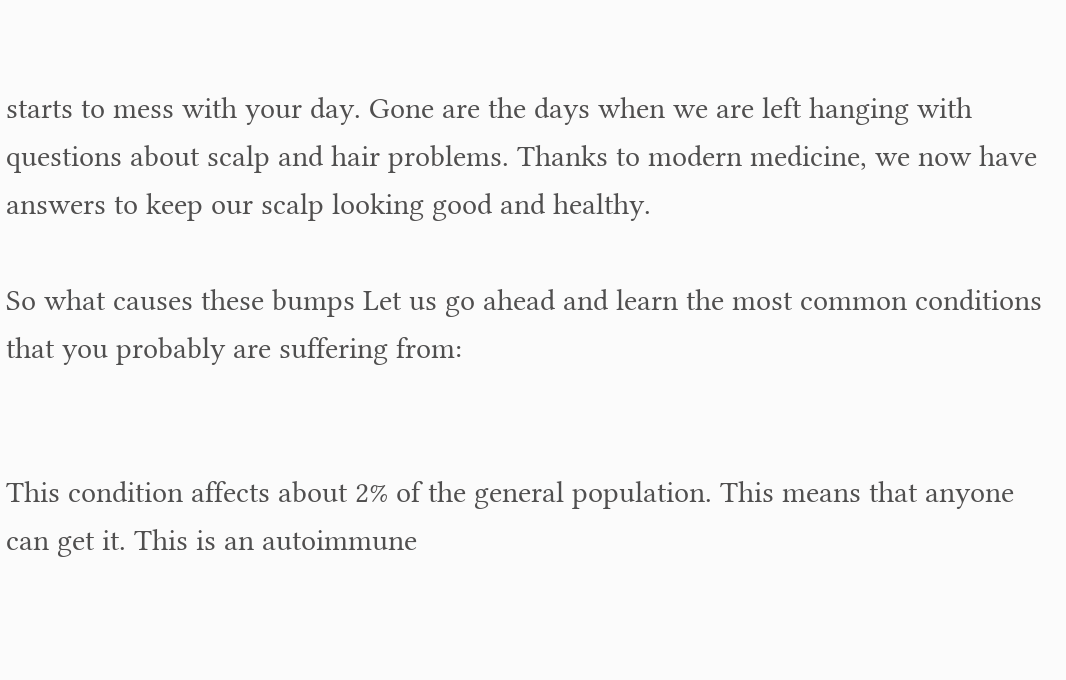starts to mess with your day. Gone are the days when we are left hanging with questions about scalp and hair problems. Thanks to modern medicine, we now have answers to keep our scalp looking good and healthy.

So what causes these bumps Let us go ahead and learn the most common conditions that you probably are suffering from:


This condition affects about 2% of the general population. This means that anyone can get it. This is an autoimmune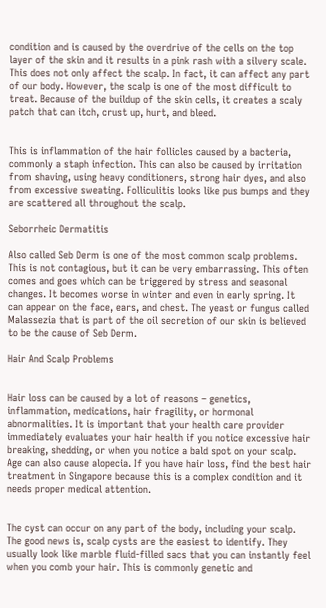condition and is caused by the overdrive of the cells on the top layer of the skin and it results in a pink rash with a silvery scale. This does not only affect the scalp. In fact, it can affect any part of our body. However, the scalp is one of the most difficult to treat. Because of the buildup of the skin cells, it creates a scaly patch that can itch, crust up, hurt, and bleed.


This is inflammation of the hair follicles caused by a bacteria, commonly a staph infection. This can also be caused by irritation from shaving, using heavy conditioners, strong hair dyes, and also from excessive sweating. Folliculitis looks like pus bumps and they are scattered all throughout the scalp.

Seborrheic Dermatitis

Also called Seb Derm is one of the most common scalp problems. This is not contagious, but it can be very embarrassing. This often comes and goes which can be triggered by stress and seasonal changes. It becomes worse in winter and even in early spring. It can appear on the face, ears, and chest. The yeast or fungus called Malassezia that is part of the oil secretion of our skin is believed to be the cause of Seb Derm.

Hair And Scalp Problems


Hair loss can be caused by a lot of reasons – genetics, inflammation, medications, hair fragility, or hormonal abnormalities. It is important that your health care provider immediately evaluates your hair health if you notice excessive hair breaking, shedding, or when you notice a bald spot on your scalp. Age can also cause alopecia. If you have hair loss, find the best hair treatment in Singapore because this is a complex condition and it needs proper medical attention.


The cyst can occur on any part of the body, including your scalp. The good news is, scalp cysts are the easiest to identify. They usually look like marble fluid-filled sacs that you can instantly feel when you comb your hair. This is commonly genetic and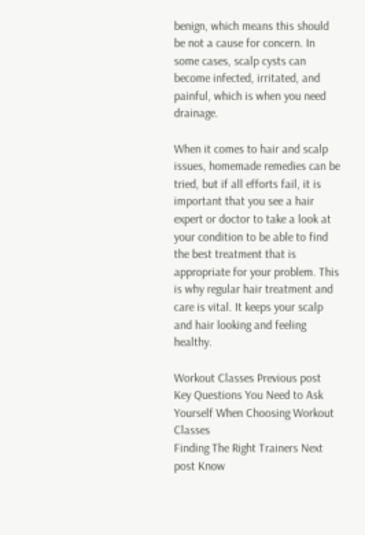benign, which means this should be not a cause for concern. In some cases, scalp cysts can become infected, irritated, and painful, which is when you need drainage.

When it comes to hair and scalp issues, homemade remedies can be tried, but if all efforts fail, it is important that you see a hair expert or doctor to take a look at your condition to be able to find the best treatment that is appropriate for your problem. This is why regular hair treatment and care is vital. It keeps your scalp and hair looking and feeling healthy.

Workout Classes Previous post Key Questions You Need to Ask Yourself When Choosing Workout Classes
Finding The Right Trainers Next post Know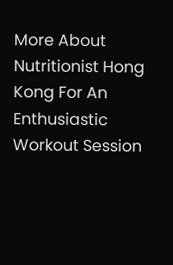More About Nutritionist Hong Kong For An Enthusiastic Workout Session